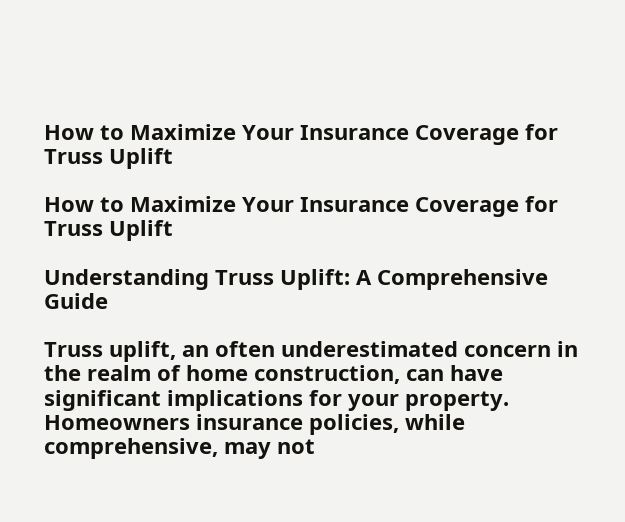How to Maximize Your Insurance Coverage for Truss Uplift

How to Maximize Your Insurance Coverage for Truss Uplift

Understanding Truss Uplift: A Comprehensive Guide

Truss uplift, an often underestimated concern in the realm of home construction, can have significant implications for your property. Homeowners insurance policies, while comprehensive, may not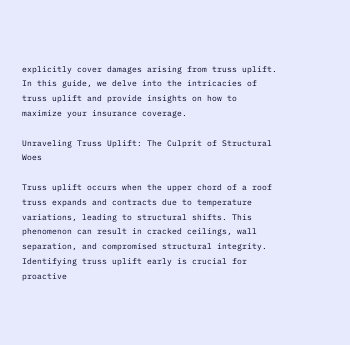explicitly cover damages arising from truss uplift. In this guide, we delve into the intricacies of truss uplift and provide insights on how to maximize your insurance coverage.

Unraveling Truss Uplift: The Culprit of Structural Woes

Truss uplift occurs when the upper chord of a roof truss expands and contracts due to temperature variations, leading to structural shifts. This phenomenon can result in cracked ceilings, wall separation, and compromised structural integrity. Identifying truss uplift early is crucial for proactive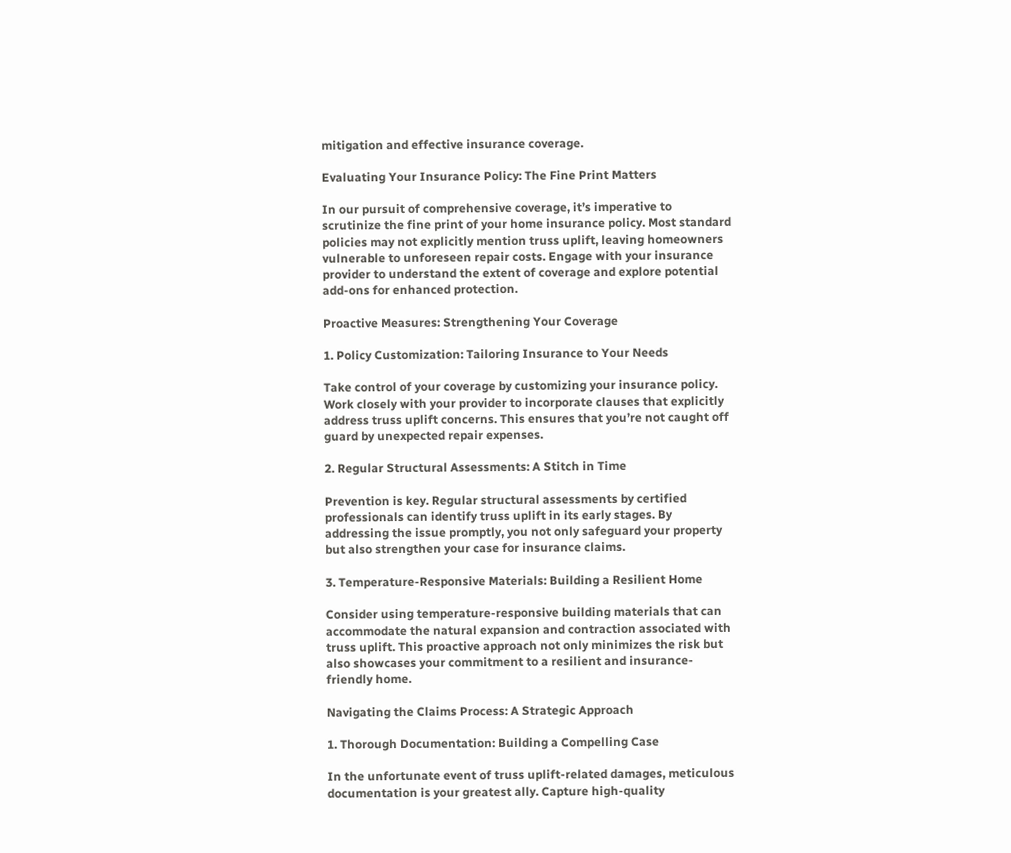mitigation and effective insurance coverage.

Evaluating Your Insurance Policy: The Fine Print Matters

In our pursuit of comprehensive coverage, it’s imperative to scrutinize the fine print of your home insurance policy. Most standard policies may not explicitly mention truss uplift, leaving homeowners vulnerable to unforeseen repair costs. Engage with your insurance provider to understand the extent of coverage and explore potential add-ons for enhanced protection.

Proactive Measures: Strengthening Your Coverage

1. Policy Customization: Tailoring Insurance to Your Needs

Take control of your coverage by customizing your insurance policy. Work closely with your provider to incorporate clauses that explicitly address truss uplift concerns. This ensures that you’re not caught off guard by unexpected repair expenses.

2. Regular Structural Assessments: A Stitch in Time

Prevention is key. Regular structural assessments by certified professionals can identify truss uplift in its early stages. By addressing the issue promptly, you not only safeguard your property but also strengthen your case for insurance claims.

3. Temperature-Responsive Materials: Building a Resilient Home

Consider using temperature-responsive building materials that can accommodate the natural expansion and contraction associated with truss uplift. This proactive approach not only minimizes the risk but also showcases your commitment to a resilient and insurance-friendly home.

Navigating the Claims Process: A Strategic Approach

1. Thorough Documentation: Building a Compelling Case

In the unfortunate event of truss uplift-related damages, meticulous documentation is your greatest ally. Capture high-quality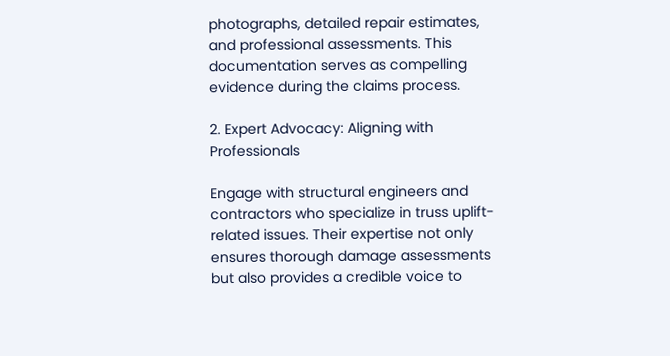photographs, detailed repair estimates, and professional assessments. This documentation serves as compelling evidence during the claims process.

2. Expert Advocacy: Aligning with Professionals

Engage with structural engineers and contractors who specialize in truss uplift-related issues. Their expertise not only ensures thorough damage assessments but also provides a credible voice to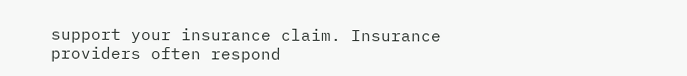support your insurance claim. Insurance providers often respond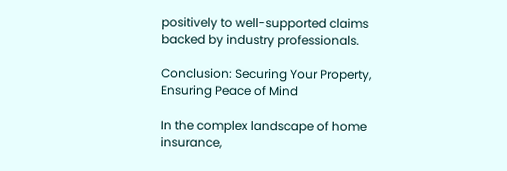positively to well-supported claims backed by industry professionals.

Conclusion: Securing Your Property, Ensuring Peace of Mind

In the complex landscape of home insurance,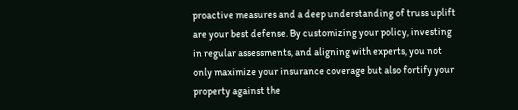proactive measures and a deep understanding of truss uplift are your best defense. By customizing your policy, investing in regular assessments, and aligning with experts, you not only maximize your insurance coverage but also fortify your property against the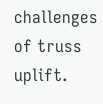challenges of truss uplift.